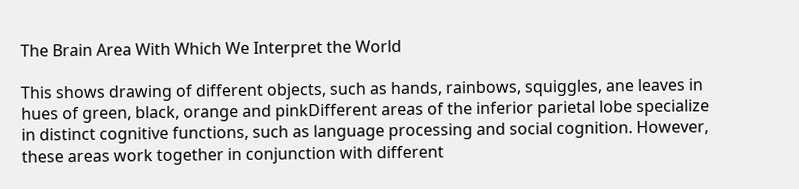The Brain Area With Which We Interpret the World

This shows drawing of different objects, such as hands, rainbows, squiggles, ane leaves in hues of green, black, orange and pinkDifferent areas of the inferior parietal lobe specialize in distinct cognitive functions, such as language processing and social cognition. However, these areas work together in conjunction with different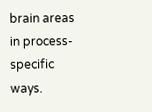brain areas in process-specific ways.